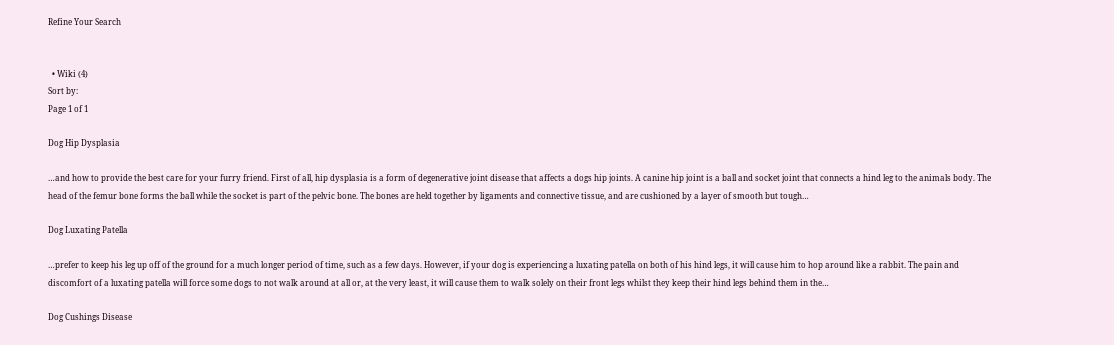Refine Your Search


  • Wiki (4)
Sort by:
Page 1 of 1

Dog Hip Dysplasia

…and how to provide the best care for your furry friend. First of all, hip dysplasia is a form of degenerative joint disease that affects a dogs hip joints. A canine hip joint is a ball and socket joint that connects a hind leg to the animals body. The head of the femur bone forms the ball while the socket is part of the pelvic bone. The bones are held together by ligaments and connective tissue, and are cushioned by a layer of smooth but tough…

Dog Luxating Patella

…prefer to keep his leg up off of the ground for a much longer period of time, such as a few days. However, if your dog is experiencing a luxating patella on both of his hind legs, it will cause him to hop around like a rabbit. The pain and discomfort of a luxating patella will force some dogs to not walk around at all or, at the very least, it will cause them to walk solely on their front legs whilst they keep their hind legs behind them in the…

Dog Cushings Disease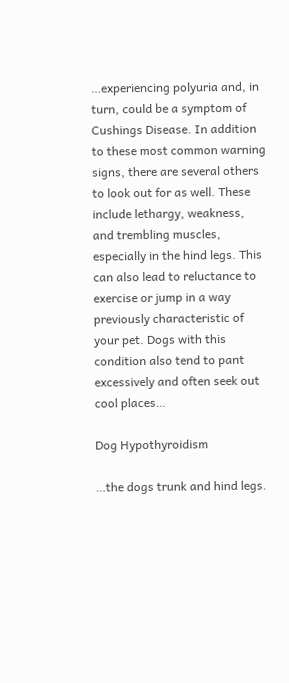…experiencing polyuria and, in turn, could be a symptom of Cushings Disease. In addition to these most common warning signs, there are several others to look out for as well. These include lethargy, weakness, and trembling muscles, especially in the hind legs. This can also lead to reluctance to exercise or jump in a way previously characteristic of your pet. Dogs with this condition also tend to pant excessively and often seek out cool places…

Dog Hypothyroidism

…the dogs trunk and hind legs.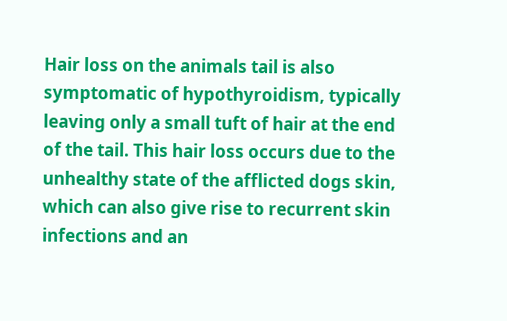Hair loss on the animals tail is also symptomatic of hypothyroidism, typically leaving only a small tuft of hair at the end of the tail. This hair loss occurs due to the unhealthy state of the afflicted dogs skin, which can also give rise to recurrent skin infections and an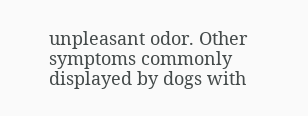unpleasant odor. Other symptoms commonly displayed by dogs with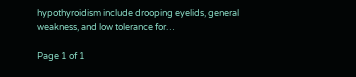hypothyroidism include drooping eyelids, general weakness, and low tolerance for…

Page 1 of 1